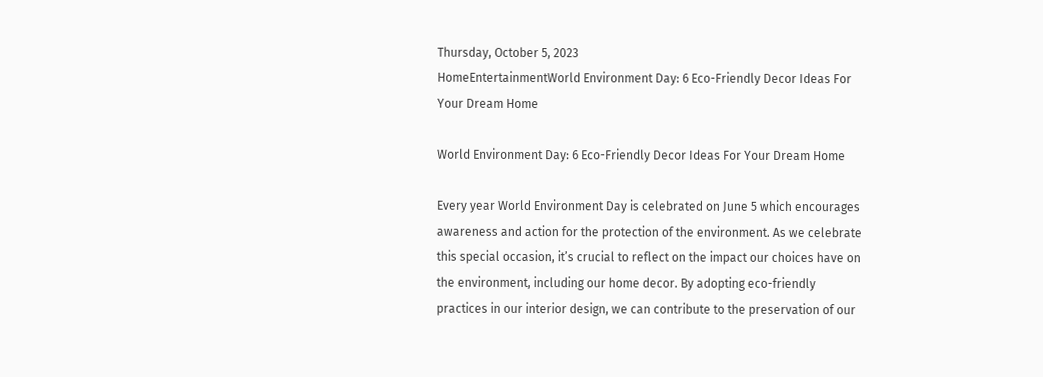Thursday, October 5, 2023
HomeEntertainmentWorld Environment Day: 6 Eco-Friendly Decor Ideas For Your Dream Home

World Environment Day: 6 Eco-Friendly Decor Ideas For Your Dream Home

Every year World Environment Day is celebrated on June 5 which encourages awareness and action for the protection of the environment. As we celebrate this special occasion, it’s crucial to reflect on the impact our choices have on the environment, including our home decor. By adopting eco-friendly practices in our interior design, we can contribute to the preservation of our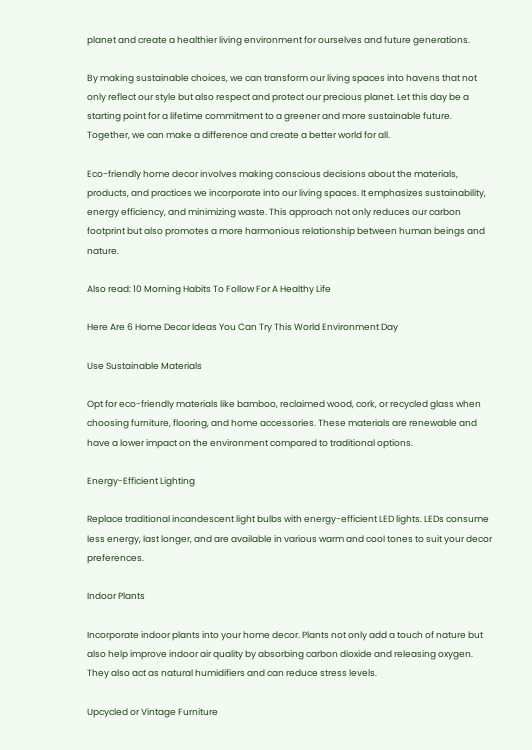planet and create a healthier living environment for ourselves and future generations.

By making sustainable choices, we can transform our living spaces into havens that not only reflect our style but also respect and protect our precious planet. Let this day be a starting point for a lifetime commitment to a greener and more sustainable future. Together, we can make a difference and create a better world for all.

Eco-friendly home decor involves making conscious decisions about the materials, products, and practices we incorporate into our living spaces. It emphasizes sustainability, energy efficiency, and minimizing waste. This approach not only reduces our carbon footprint but also promotes a more harmonious relationship between human beings and nature.

Also read: 10 Morning Habits To Follow For A Healthy Life

Here Are 6 Home Decor Ideas You Can Try This World Environment Day

Use Sustainable Materials

Opt for eco-friendly materials like bamboo, reclaimed wood, cork, or recycled glass when choosing furniture, flooring, and home accessories. These materials are renewable and have a lower impact on the environment compared to traditional options.

Energy-Efficient Lighting

Replace traditional incandescent light bulbs with energy-efficient LED lights. LEDs consume less energy, last longer, and are available in various warm and cool tones to suit your decor preferences.

Indoor Plants

Incorporate indoor plants into your home decor. Plants not only add a touch of nature but also help improve indoor air quality by absorbing carbon dioxide and releasing oxygen. They also act as natural humidifiers and can reduce stress levels.

Upcycled or Vintage Furniture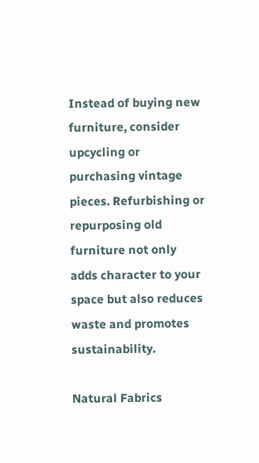Instead of buying new furniture, consider upcycling or purchasing vintage pieces. Refurbishing or repurposing old furniture not only adds character to your space but also reduces waste and promotes sustainability.

Natural Fabrics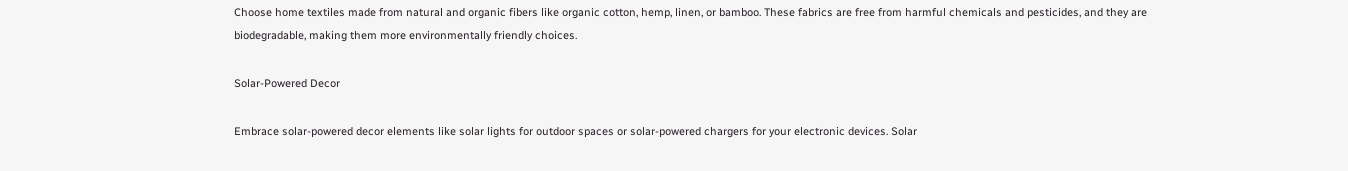Choose home textiles made from natural and organic fibers like organic cotton, hemp, linen, or bamboo. These fabrics are free from harmful chemicals and pesticides, and they are biodegradable, making them more environmentally friendly choices.

Solar-Powered Decor

Embrace solar-powered decor elements like solar lights for outdoor spaces or solar-powered chargers for your electronic devices. Solar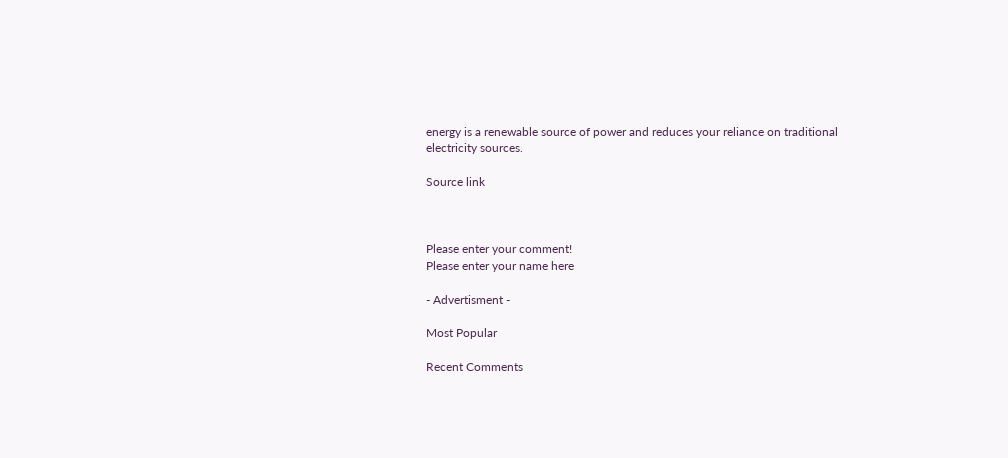energy is a renewable source of power and reduces your reliance on traditional electricity sources.

Source link



Please enter your comment!
Please enter your name here

- Advertisment -

Most Popular

Recent Comments